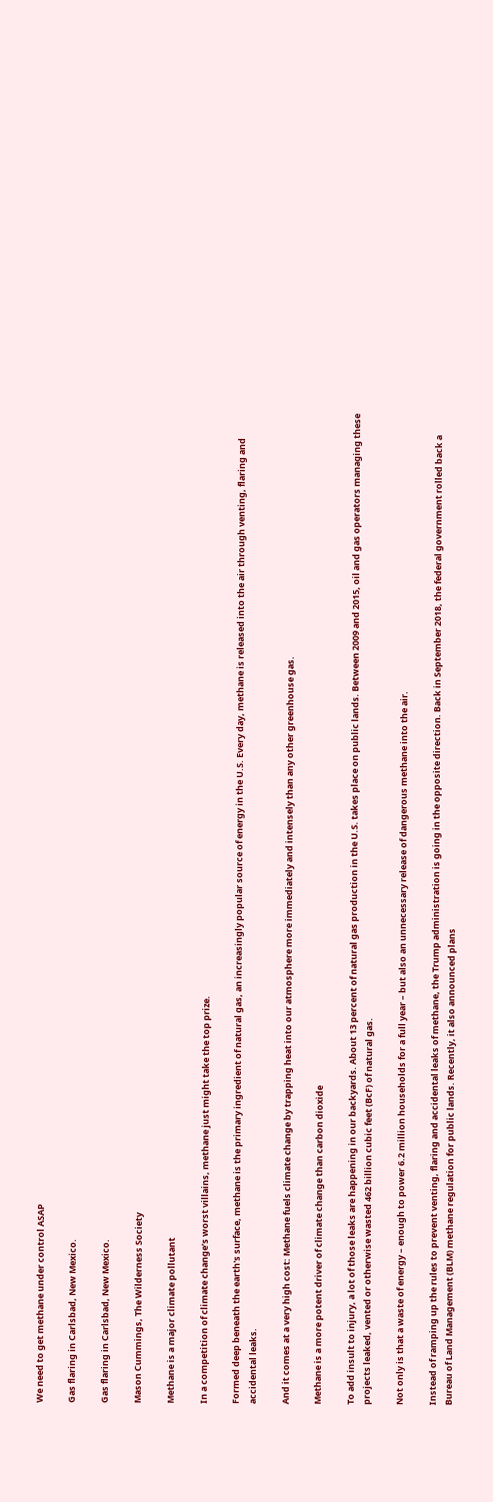We need to get methane under control ASAP

Gas flaring in Carlsbad, New Mexico.

Gas flaring in Carlsbad, New Mexico.

Mason Cummings, The Wilderness Society

Methane is a major climate pollutant

In a competition of climate change’s worst villains, methane just might take the top prize.

Formed deep beneath the earth's surface, methane is the primary ingredient of natural gas, an increasingly popular source of energy in the U.S. Every day, methane is released into the air through venting, flaring and accidental leaks.

And it comes at a very high cost: Methane fuels climate change by trapping heat into our atmosphere more immediately and intensely than any other greenhouse gas.

Methane is a more potent driver of climate change than carbon dioxide

To add insult to injury, a lot of those leaks are happening in our backyards. About 13 percent of natural gas production in the U.S. takes place on public lands. Between 2009 and 2015, oil and gas operators managing these projects leaked, vented or otherwise wasted 462 billion cubic feet (BcF) of natural gas.

Not only is that a waste of energy – enough to power 6.2 million households for a full year – but also an unnecessary release of dangerous methane into the air.

Instead of ramping up the rules to prevent venting, flaring and accidental leaks of methane, the Trump administration is going in the opposite direction. Back in September 2018, the federal government rolled back a Bureau of Land Management (BLM) methane regulation for public lands. Recently, it also announced plans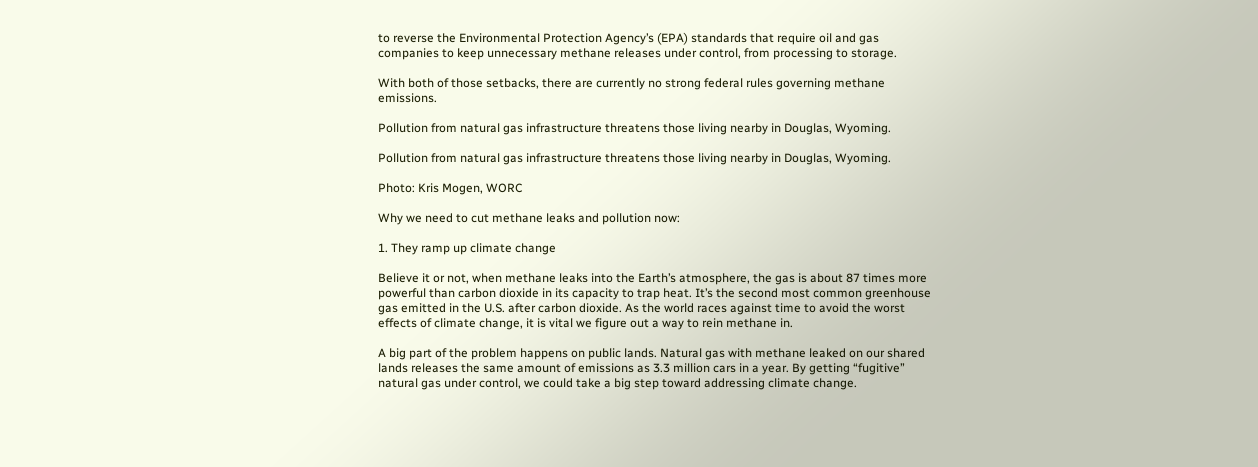to reverse the Environmental Protection Agency’s (EPA) standards that require oil and gas companies to keep unnecessary methane releases under control, from processing to storage.

With both of those setbacks, there are currently no strong federal rules governing methane emissions.

Pollution from natural gas infrastructure threatens those living nearby in Douglas, Wyoming.

Pollution from natural gas infrastructure threatens those living nearby in Douglas, Wyoming.

Photo: Kris Mogen, WORC

Why we need to cut methane leaks and pollution now:

1. They ramp up climate change

Believe it or not, when methane leaks into the Earth’s atmosphere, the gas is about 87 times more powerful than carbon dioxide in its capacity to trap heat. It’s the second most common greenhouse gas emitted in the U.S. after carbon dioxide. As the world races against time to avoid the worst effects of climate change, it is vital we figure out a way to rein methane in.

A big part of the problem happens on public lands. Natural gas with methane leaked on our shared lands releases the same amount of emissions as 3.3 million cars in a year. By getting “fugitive” natural gas under control, we could take a big step toward addressing climate change.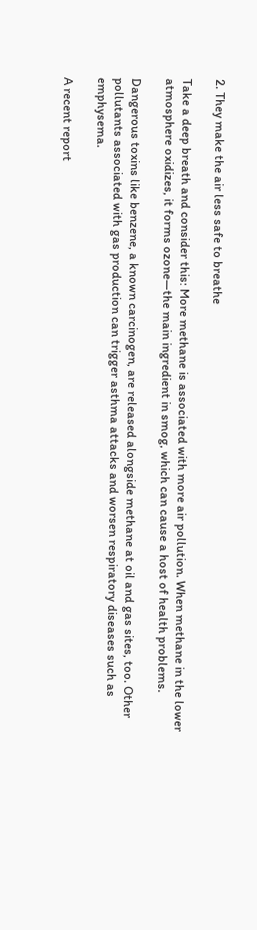2. They make the air less safe to breathe

Take a deep breath and consider this: More methane is associated with more air pollution. When methane in the lower atmosphere oxidizes, it forms ozone—the main ingredient in smog, which can cause a host of health problems.

Dangerous toxins like benzene, a known carcinogen, are released alongside methane at oil and gas sites, too. Other pollutants associated with gas production can trigger asthma attacks and worsen respiratory diseases such as emphysema.

A recent report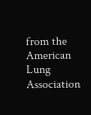from the American Lung Association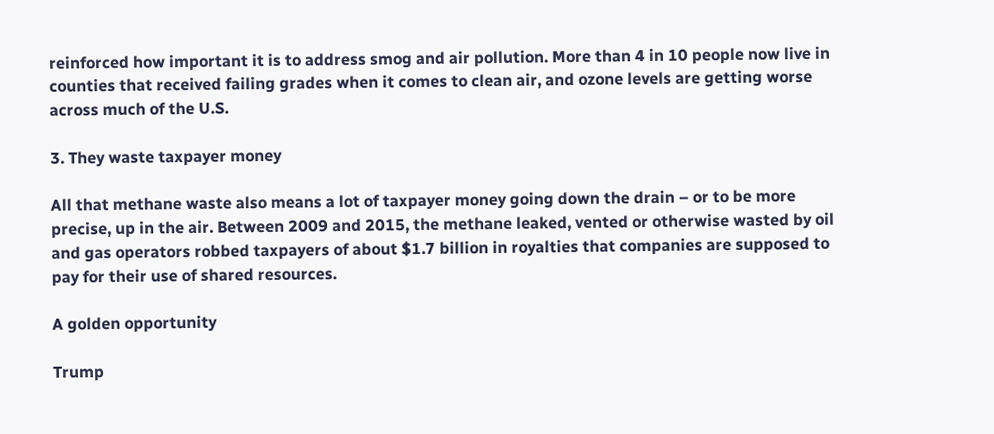reinforced how important it is to address smog and air pollution. More than 4 in 10 people now live in counties that received failing grades when it comes to clean air, and ozone levels are getting worse across much of the U.S.

3. They waste taxpayer money

All that methane waste also means a lot of taxpayer money going down the drain – or to be more precise, up in the air. Between 2009 and 2015, the methane leaked, vented or otherwise wasted by oil and gas operators robbed taxpayers of about $1.7 billion in royalties that companies are supposed to pay for their use of shared resources.

A golden opportunity

Trump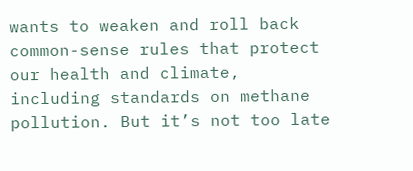wants to weaken and roll back common-sense rules that protect our health and climate, including standards on methane pollution. But it’s not too late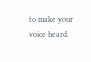to make your voice heard.